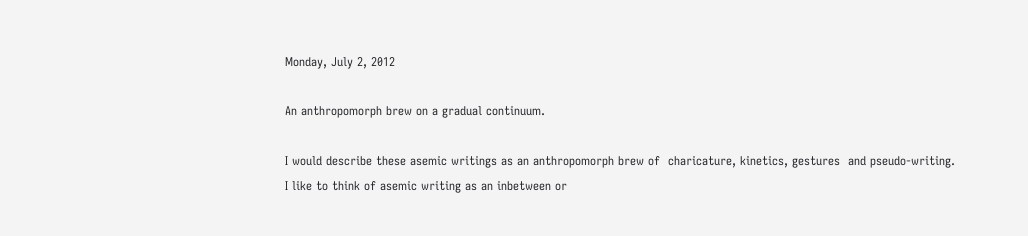Monday, July 2, 2012

An anthropomorph brew on a gradual continuum.

I would describe these asemic writings as an anthropomorph brew of  charicature, kinetics, gestures  and pseudo-writing.
I like to think of asemic writing as an inbetween or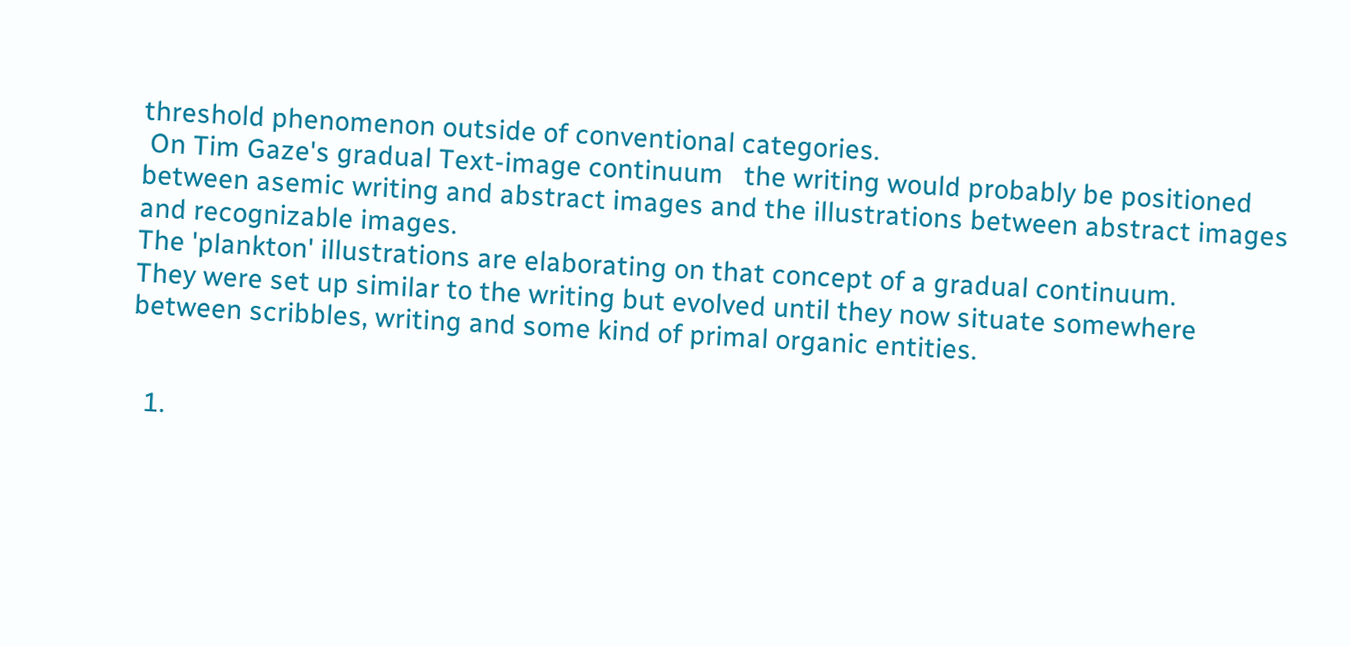threshold phenomenon outside of conventional categories.
 On Tim Gaze's gradual Text-image continuum   the writing would probably be positioned between asemic writing and abstract images and the illustrations between abstract images and recognizable images.
The 'plankton' illustrations are elaborating on that concept of a gradual continuum.
They were set up similar to the writing but evolved until they now situate somewhere between scribbles, writing and some kind of primal organic entities.


  1.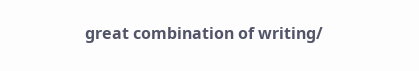great combination of writing/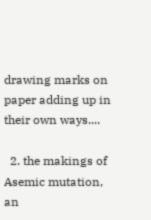drawing marks on paper adding up in their own ways....

  2. the makings of Asemic mutation, an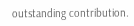outstanding contribution.